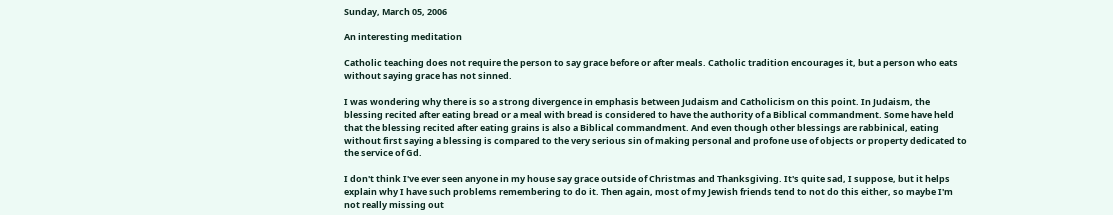Sunday, March 05, 2006

An interesting meditation

Catholic teaching does not require the person to say grace before or after meals. Catholic tradition encourages it, but a person who eats without saying grace has not sinned.

I was wondering why there is so a strong divergence in emphasis between Judaism and Catholicism on this point. In Judaism, the blessing recited after eating bread or a meal with bread is considered to have the authority of a Biblical commandment. Some have held that the blessing recited after eating grains is also a Biblical commandment. And even though other blessings are rabbinical, eating without first saying a blessing is compared to the very serious sin of making personal and profone use of objects or property dedicated to the service of Gd.

I don't think I've ever seen anyone in my house say grace outside of Christmas and Thanksgiving. It's quite sad, I suppose, but it helps explain why I have such problems remembering to do it. Then again, most of my Jewish friends tend to not do this either, so maybe I'm not really missing out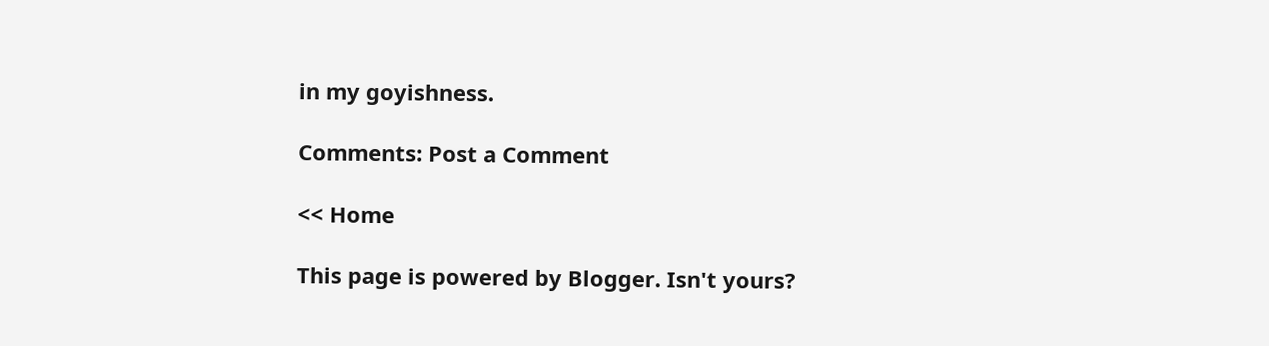in my goyishness.

Comments: Post a Comment

<< Home

This page is powered by Blogger. Isn't yours?